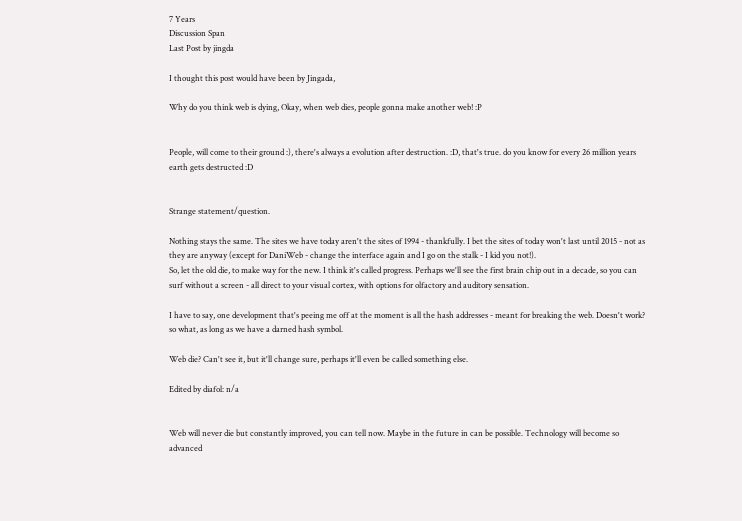7 Years
Discussion Span
Last Post by jingda

I thought this post would have been by Jingada,

Why do you think web is dying, Okay, when web dies, people gonna make another web! :P


People, will come to their ground :), there's always a evolution after destruction. :D, that's true. do you know for every 26 million years earth gets destructed :D


Strange statement/question.

Nothing stays the same. The sites we have today aren't the sites of 1994 - thankfully. I bet the sites of today won't last until 2015 - not as they are anyway (except for DaniWeb - change the interface again and I go on the stalk - I kid you not!).
So, let the old die, to make way for the new. I think it's called progress. Perhaps we'll see the first brain chip out in a decade, so you can surf without a screen - all direct to your visual cortex, with options for olfactory and auditory sensation.

I have to say, one development that's peeing me off at the moment is all the hash addresses - meant for breaking the web. Doesn't work? so what, as long as we have a darned hash symbol.

Web die? Can't see it, but it'll change sure, perhaps it'll even be called something else.

Edited by diafol: n/a


Web will never die but constantly improved, you can tell now. Maybe in the future in can be possible. Technology will become so advanced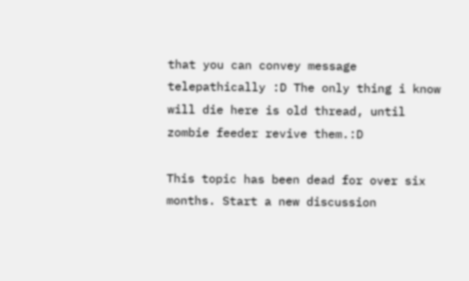that you can convey message telepathically :D The only thing i know will die here is old thread, until zombie feeder revive them.:D

This topic has been dead for over six months. Start a new discussion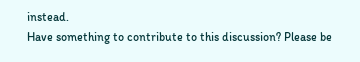instead.
Have something to contribute to this discussion? Please be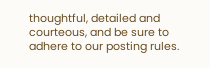thoughtful, detailed and courteous, and be sure to adhere to our posting rules.